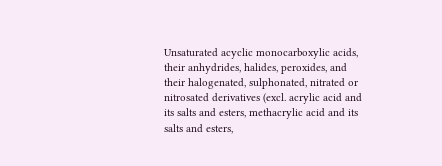Unsaturated acyclic monocarboxylic acids, their anhydrides, halides, peroxides, and their halogenated, sulphonated, nitrated or nitrosated derivatives (excl. acrylic acid and its salts and esters, methacrylic acid and its salts and esters,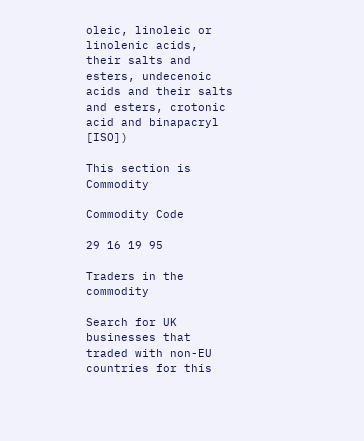oleic, linoleic or linolenic acids, their salts and esters, undecenoic acids and their salts and esters, crotonic acid and binapacryl [ISO])

This section is Commodity

Commodity Code

29 16 19 95

Traders in the commodity

Search for UK businesses that traded with non-EU countries for this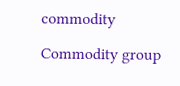commodity

Commodity group